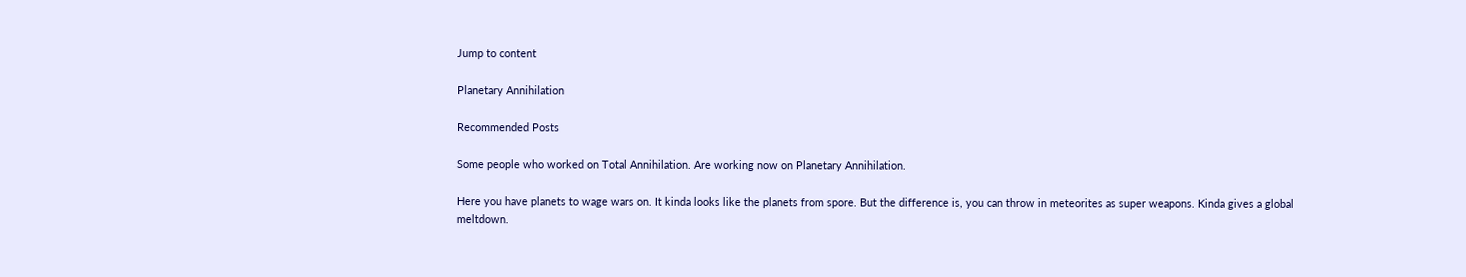Jump to content

Planetary Annihilation

Recommended Posts

Some people who worked on Total Annihilation. Are working now on Planetary Annihilation.

Here you have planets to wage wars on. It kinda looks like the planets from spore. But the difference is, you can throw in meteorites as super weapons. Kinda gives a global meltdown.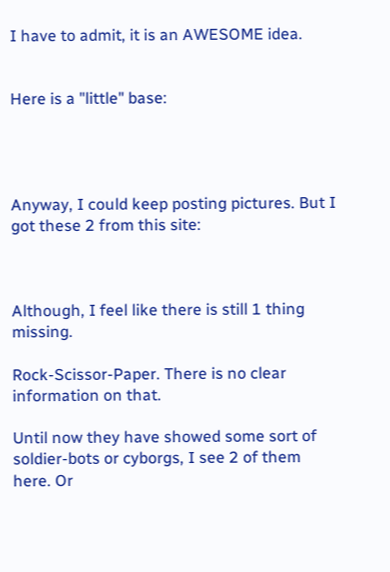I have to admit, it is an AWESOME idea.


Here is a "little" base:




Anyway, I could keep posting pictures. But I got these 2 from this site:



Although, I feel like there is still 1 thing missing.

Rock-Scissor-Paper. There is no clear information on that.

Until now they have showed some sort of soldier-bots or cyborgs, I see 2 of them here. Or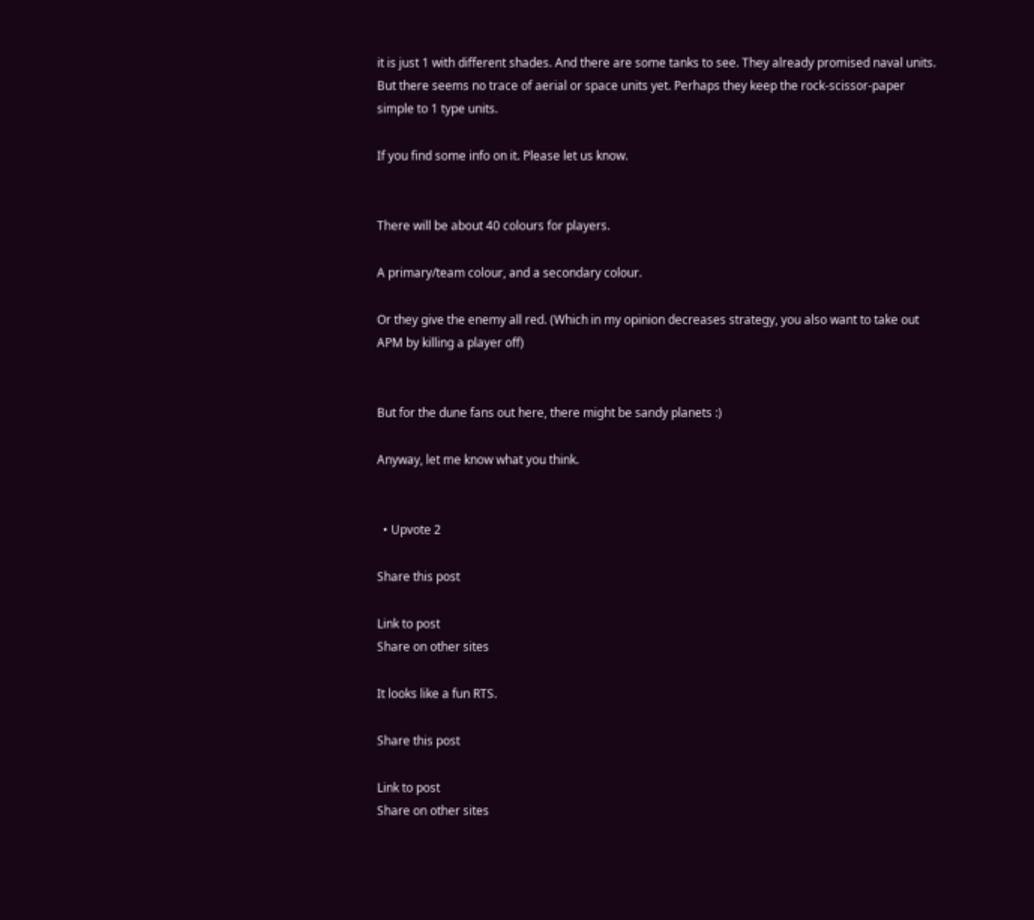it is just 1 with different shades. And there are some tanks to see. They already promised naval units. But there seems no trace of aerial or space units yet. Perhaps they keep the rock-scissor-paper simple to 1 type units.

If you find some info on it. Please let us know.


There will be about 40 colours for players.

A primary/team colour, and a secondary colour.

Or they give the enemy all red. (Which in my opinion decreases strategy, you also want to take out APM by killing a player off)


But for the dune fans out here, there might be sandy planets :)

Anyway, let me know what you think.


  • Upvote 2

Share this post

Link to post
Share on other sites

It looks like a fun RTS.

Share this post

Link to post
Share on other sites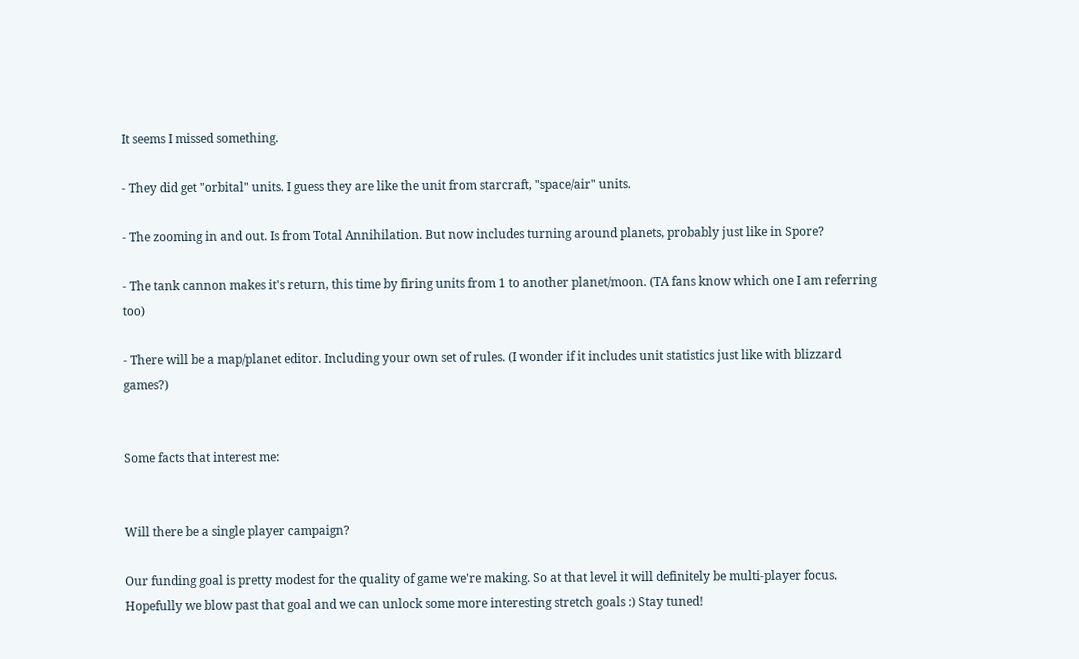It seems I missed something.

- They did get "orbital" units. I guess they are like the unit from starcraft, "space/air" units.

- The zooming in and out. Is from Total Annihilation. But now includes turning around planets, probably just like in Spore?

- The tank cannon makes it's return, this time by firing units from 1 to another planet/moon. (TA fans know which one I am referring too)

- There will be a map/planet editor. Including your own set of rules. (I wonder if it includes unit statistics just like with blizzard games?)


Some facts that interest me:


Will there be a single player campaign?

Our funding goal is pretty modest for the quality of game we're making. So at that level it will definitely be multi-player focus. Hopefully we blow past that goal and we can unlock some more interesting stretch goals :) Stay tuned!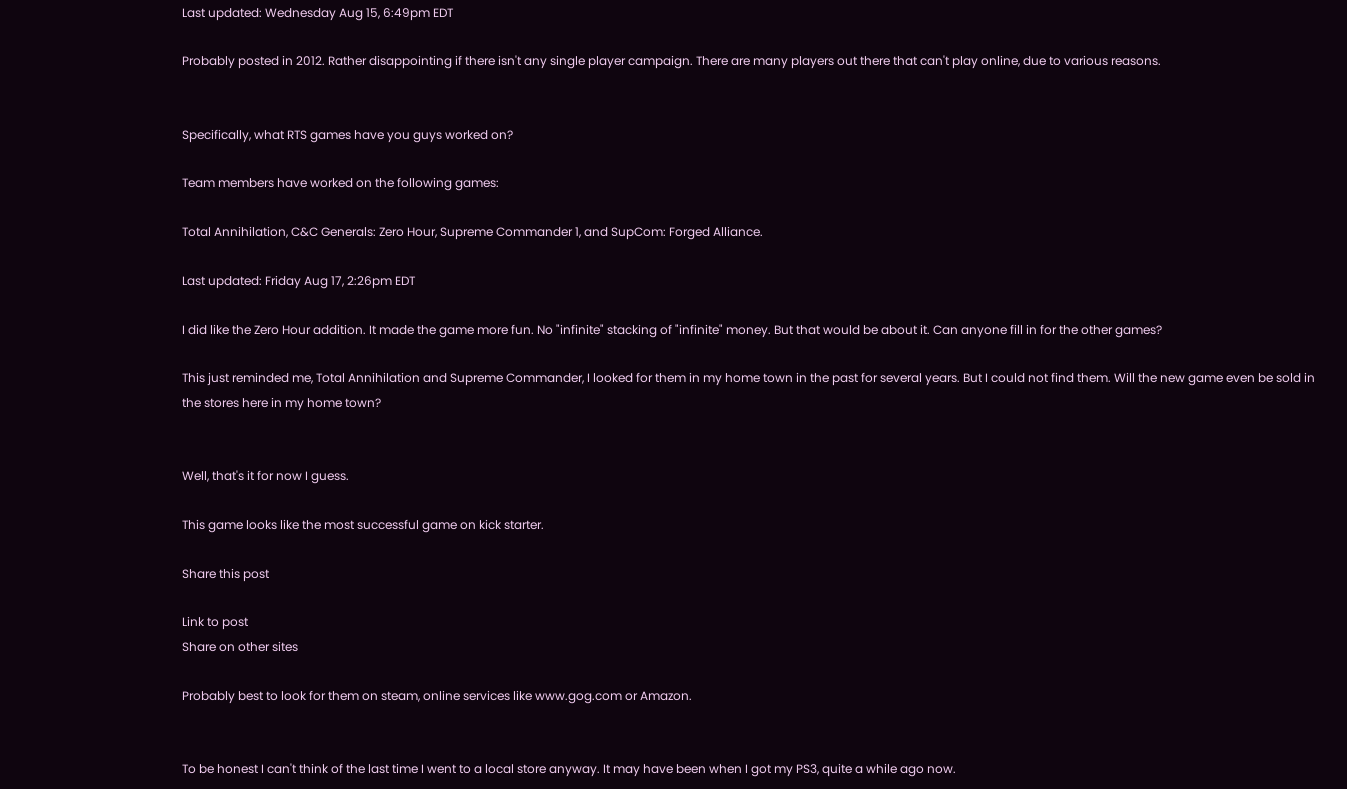Last updated: Wednesday Aug 15, 6:49pm EDT

Probably posted in 2012. Rather disappointing if there isn't any single player campaign. There are many players out there that can't play online, due to various reasons.


Specifically, what RTS games have you guys worked on?

Team members have worked on the following games:

Total Annihilation, C&C Generals: Zero Hour, Supreme Commander 1, and SupCom: Forged Alliance.

Last updated: Friday Aug 17, 2:26pm EDT

I did like the Zero Hour addition. It made the game more fun. No "infinite" stacking of "infinite" money. But that would be about it. Can anyone fill in for the other games?

This just reminded me, Total Annihilation and Supreme Commander, I looked for them in my home town in the past for several years. But I could not find them. Will the new game even be sold in the stores here in my home town?


Well, that's it for now I guess.

This game looks like the most successful game on kick starter.

Share this post

Link to post
Share on other sites

Probably best to look for them on steam, online services like www.gog.com or Amazon.


To be honest I can't think of the last time I went to a local store anyway. It may have been when I got my PS3, quite a while ago now.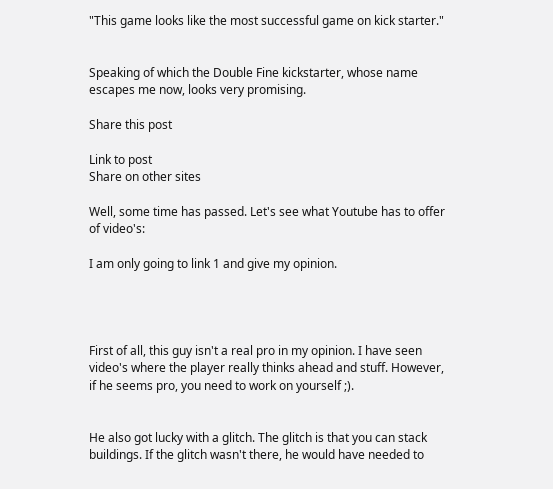"This game looks like the most successful game on kick starter."


Speaking of which the Double Fine kickstarter, whose name escapes me now, looks very promising.

Share this post

Link to post
Share on other sites

Well, some time has passed. Let's see what Youtube has to offer of video's:

I am only going to link 1 and give my opinion.




First of all, this guy isn't a real pro in my opinion. I have seen video's where the player really thinks ahead and stuff. However, if he seems pro, you need to work on yourself ;).


He also got lucky with a glitch. The glitch is that you can stack buildings. If the glitch wasn't there, he would have needed to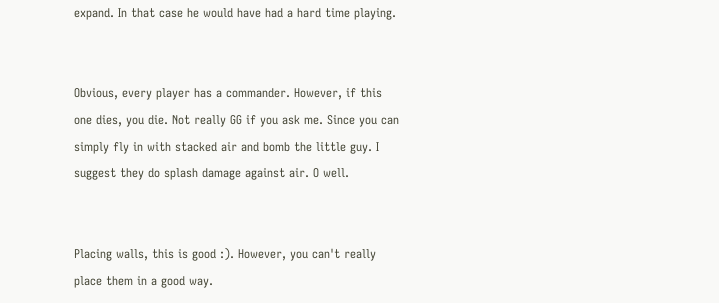expand. In that case he would have had a hard time playing.


Obvious, every player has a commander. However, if this one dies, you die. Not really GG if you ask me. Since you can simply fly in with stacked air and bomb the little guy. I suggest they do splash damage against air. O well.


Placing walls, this is good :). However, you can't really place them in a good way.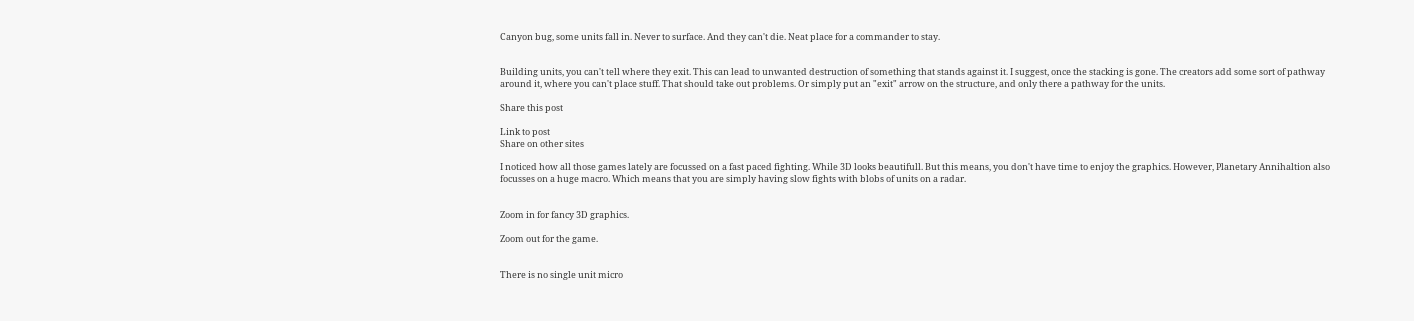Canyon bug, some units fall in. Never to surface. And they can't die. Neat place for a commander to stay.


Building units, you can't tell where they exit. This can lead to unwanted destruction of something that stands against it. I suggest, once the stacking is gone. The creators add some sort of pathway around it, where you can't place stuff. That should take out problems. Or simply put an "exit" arrow on the structure, and only there a pathway for the units.

Share this post

Link to post
Share on other sites

I noticed how all those games lately are focussed on a fast paced fighting. While 3D looks beautifull. But this means, you don't have time to enjoy the graphics. However, Planetary Annihaltion also focusses on a huge macro. Which means that you are simply having slow fights with blobs of units on a radar.


Zoom in for fancy 3D graphics.

Zoom out for the game.


There is no single unit micro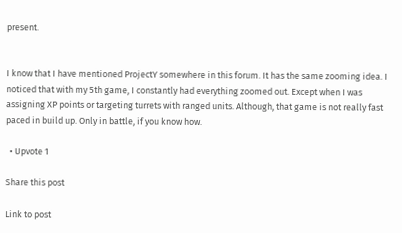present.


I know that I have mentioned ProjectY somewhere in this forum. It has the same zooming idea. I noticed that with my 5th game, I constantly had everything zoomed out. Except when I was assigning XP points or targeting turrets with ranged units. Although, that game is not really fast paced in build up. Only in battle, if you know how.

  • Upvote 1

Share this post

Link to post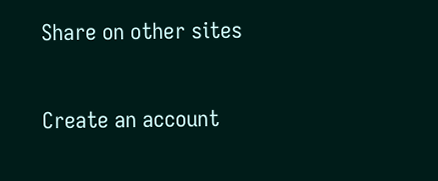Share on other sites

Create an account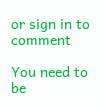or sign in to comment

You need to be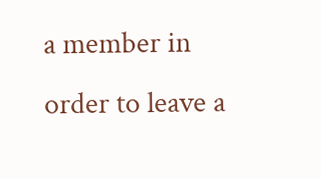a member in order to leave a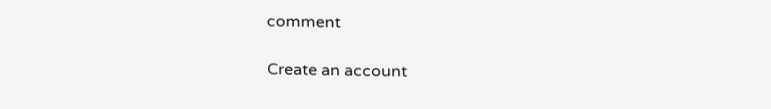comment

Create an account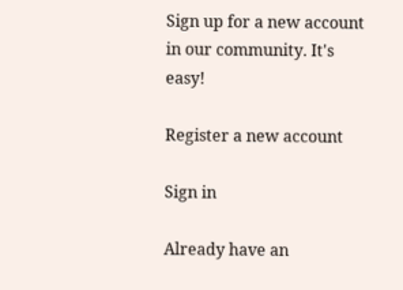Sign up for a new account in our community. It's easy!

Register a new account

Sign in

Already have an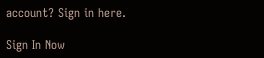account? Sign in here.

Sign In Now